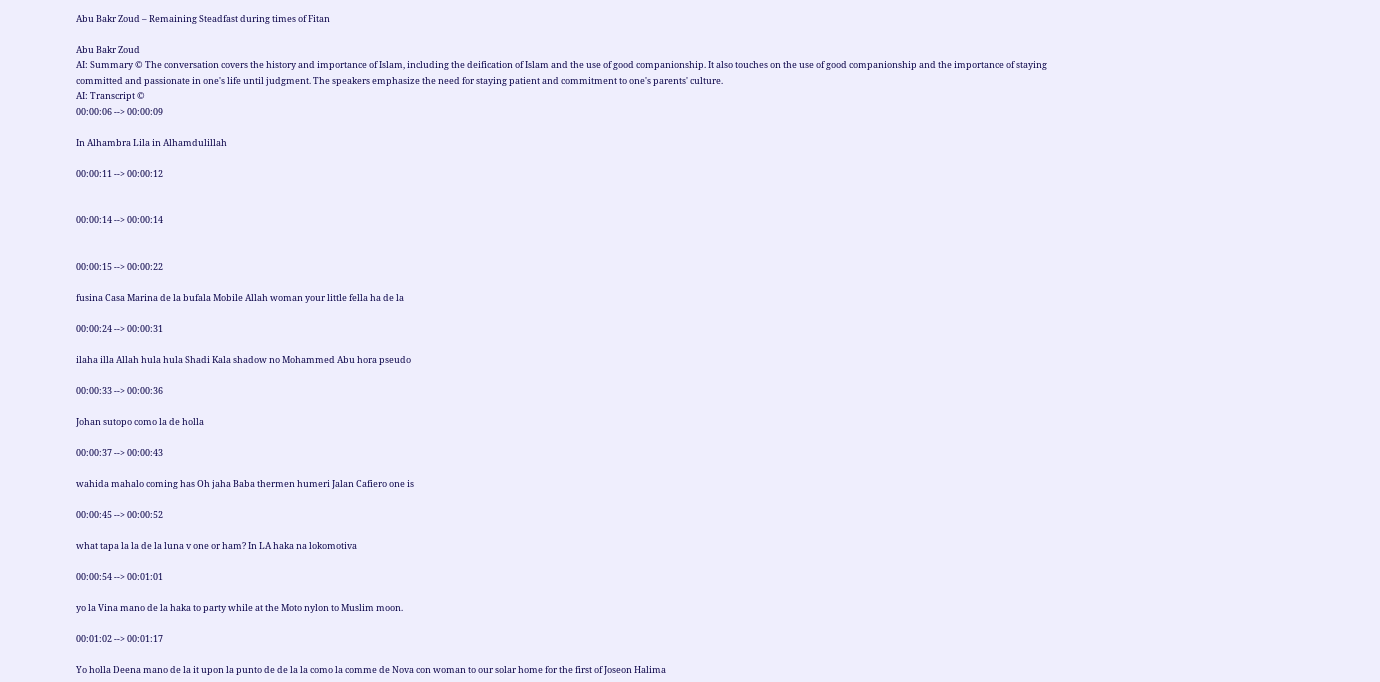Abu Bakr Zoud – Remaining Steadfast during times of Fitan

Abu Bakr Zoud
AI: Summary © The conversation covers the history and importance of Islam, including the deification of Islam and the use of good companionship. It also touches on the use of good companionship and the importance of staying committed and passionate in one's life until judgment. The speakers emphasize the need for staying patient and commitment to one's parents' culture.
AI: Transcript ©
00:00:06 --> 00:00:09

In Alhambra Lila in Alhamdulillah

00:00:11 --> 00:00:12


00:00:14 --> 00:00:14


00:00:15 --> 00:00:22

fusina Casa Marina de la bufala Mobile Allah woman your little fella ha de la

00:00:24 --> 00:00:31

ilaha illa Allah hula hula Shadi Kala shadow no Mohammed Abu hora pseudo

00:00:33 --> 00:00:36

Johan sutopo como la de holla

00:00:37 --> 00:00:43

wahida mahalo coming has Oh jaha Baba thermen humeri Jalan Cafiero one is

00:00:45 --> 00:00:52

what tapa la la de la luna v one or ham? In LA haka na lokomotiva

00:00:54 --> 00:01:01

yo la Vina mano de la haka to party while at the Moto nylon to Muslim moon.

00:01:02 --> 00:01:17

Yo holla Deena mano de la it upon la punto de de la la como la comme de Nova con woman to our solar home for the first of Joseon Halima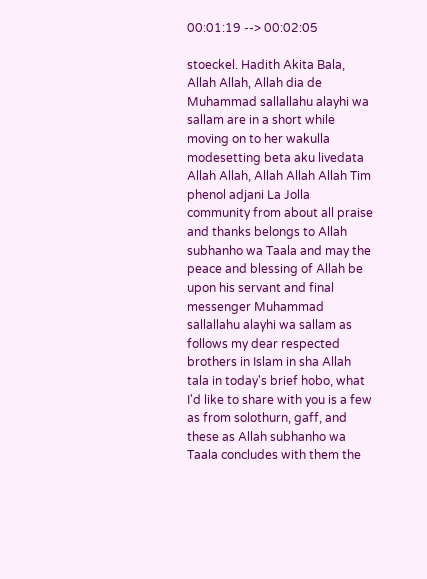00:01:19 --> 00:02:05

stoeckel. Hadith Akita Bala, Allah Allah, Allah dia de Muhammad sallallahu alayhi wa sallam are in a short while moving on to her wakulla modesetting beta aku livedata Allah Allah, Allah Allah Allah Tim phenol adjani La Jolla community from about all praise and thanks belongs to Allah subhanho wa Taala and may the peace and blessing of Allah be upon his servant and final messenger Muhammad sallallahu alayhi wa sallam as follows my dear respected brothers in Islam in sha Allah tala in today's brief hobo, what I'd like to share with you is a few as from solothurn, gaff, and these as Allah subhanho wa Taala concludes with them the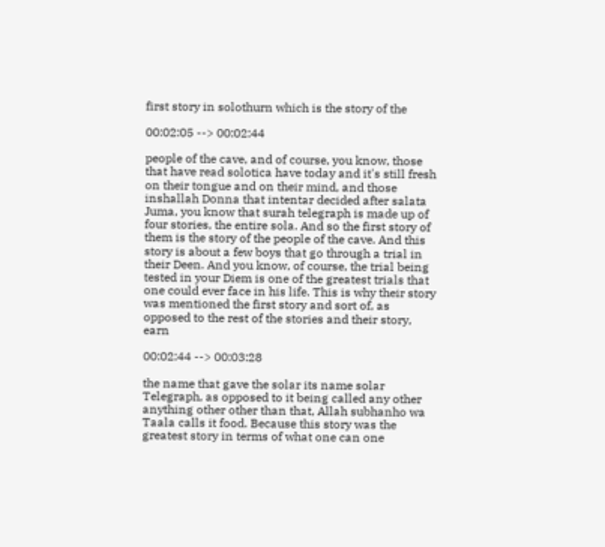first story in solothurn which is the story of the

00:02:05 --> 00:02:44

people of the cave, and of course, you know, those that have read solotica have today and it's still fresh on their tongue and on their mind, and those inshallah Donna that intentar decided after salata Juma, you know that surah telegraph is made up of four stories, the entire sola. And so the first story of them is the story of the people of the cave. And this story is about a few boys that go through a trial in their Deen. And you know, of course, the trial being tested in your Diem is one of the greatest trials that one could ever face in his life. This is why their story was mentioned the first story and sort of, as opposed to the rest of the stories and their story, earn

00:02:44 --> 00:03:28

the name that gave the solar its name solar Telegraph, as opposed to it being called any other anything other other than that, Allah subhanho wa Taala calls it food. Because this story was the greatest story in terms of what one can one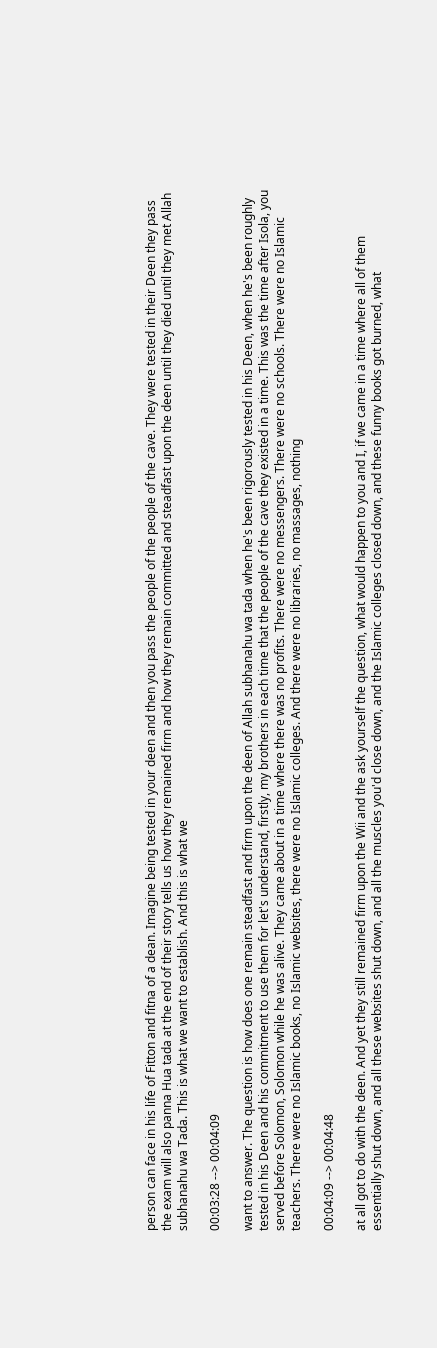person can face in his life of Fitton and fitna of a dean. Imagine being tested in your deen and then you pass the people of the people of the cave. They were tested in their Deen they pass the exam will also panna Hua tada at the end of their story tells us how they remained firm and how they remain committed and steadfast upon the deen until they died until they met Allah subhanahu wa Tada. This is what we want to establish. And this is what we

00:03:28 --> 00:04:09

want to answer. The question is how does one remain steadfast and firm upon the deen of Allah subhanahu wa tada when he's been rigorously tested in his Deen, when he's been roughly tested in his Deen and his commitment to use them for let's understand, firstly, my brothers in each time that the people of the cave they existed in a time. This was the time after Isola, you served before Solomon, Solomon while he was alive. They came about in a time where there was no profits. There were no messengers. There were no schools. There were no Islamic teachers. There were no Islamic books, no Islamic websites, there were no Islamic colleges. And there were no libraries, no massages, nothing

00:04:09 --> 00:04:48

at all got to do with the deen. And yet they still remained firm upon the Wii and the ask yourself the question, what would happen to you and I, if we came in a time where all of them essentially shut down, and all these websites shut down, and all the muscles you'd close down, and the Islamic colleges closed down, and these funny books got burned, what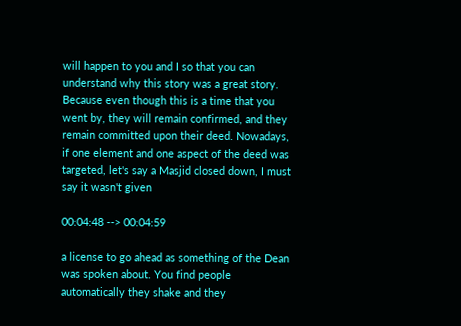will happen to you and I so that you can understand why this story was a great story. Because even though this is a time that you went by, they will remain confirmed, and they remain committed upon their deed. Nowadays, if one element and one aspect of the deed was targeted, let's say a Masjid closed down, I must say it wasn't given

00:04:48 --> 00:04:59

a license to go ahead as something of the Dean was spoken about. You find people automatically they shake and they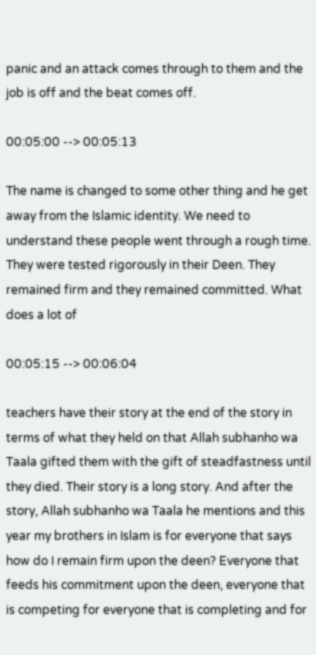panic and an attack comes through to them and the job is off and the beat comes off.

00:05:00 --> 00:05:13

The name is changed to some other thing and he get away from the Islamic identity. We need to understand these people went through a rough time. They were tested rigorously in their Deen. They remained firm and they remained committed. What does a lot of

00:05:15 --> 00:06:04

teachers have their story at the end of the story in terms of what they held on that Allah subhanho wa Taala gifted them with the gift of steadfastness until they died. Their story is a long story. And after the story, Allah subhanho wa Taala he mentions and this year my brothers in Islam is for everyone that says how do I remain firm upon the deen? Everyone that feeds his commitment upon the deen, everyone that is competing for everyone that is completing and for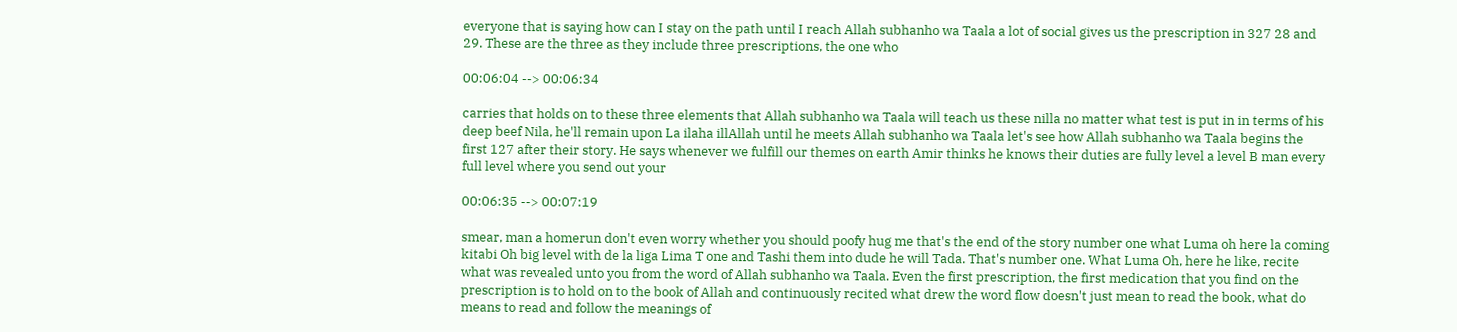everyone that is saying how can I stay on the path until I reach Allah subhanho wa Taala a lot of social gives us the prescription in 327 28 and 29. These are the three as they include three prescriptions, the one who

00:06:04 --> 00:06:34

carries that holds on to these three elements that Allah subhanho wa Taala will teach us these nilla no matter what test is put in in terms of his deep beef Nila, he'll remain upon La ilaha illAllah until he meets Allah subhanho wa Taala let's see how Allah subhanho wa Taala begins the first 127 after their story. He says whenever we fulfill our themes on earth Amir thinks he knows their duties are fully level a level B man every full level where you send out your

00:06:35 --> 00:07:19

smear, man a homerun don't even worry whether you should poofy hug me that's the end of the story number one what Luma oh here la coming kitabi Oh big level with de la liga Lima T one and Tashi them into dude he will Tada. That's number one. What Luma Oh, here he like, recite what was revealed unto you from the word of Allah subhanho wa Taala. Even the first prescription, the first medication that you find on the prescription is to hold on to the book of Allah and continuously recited what drew the word flow doesn't just mean to read the book, what do means to read and follow the meanings of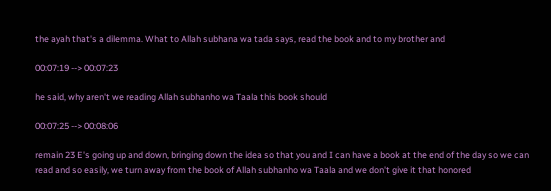the ayah that's a dilemma. What to Allah subhana wa tada says, read the book and to my brother and

00:07:19 --> 00:07:23

he said, why aren't we reading Allah subhanho wa Taala this book should

00:07:25 --> 00:08:06

remain 23 E's going up and down, bringing down the idea so that you and I can have a book at the end of the day so we can read and so easily, we turn away from the book of Allah subhanho wa Taala and we don't give it that honored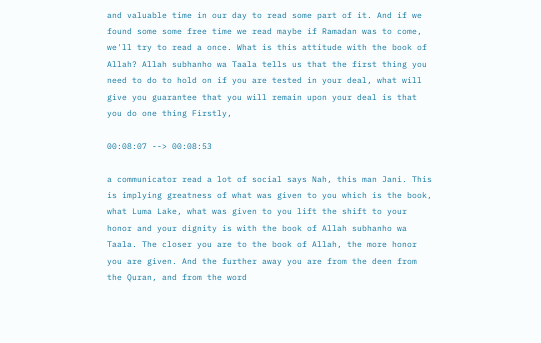and valuable time in our day to read some part of it. And if we found some some free time we read maybe if Ramadan was to come, we'll try to read a once. What is this attitude with the book of Allah? Allah subhanho wa Taala tells us that the first thing you need to do to hold on if you are tested in your deal, what will give you guarantee that you will remain upon your deal is that you do one thing Firstly,

00:08:07 --> 00:08:53

a communicator read a lot of social says Nah, this man Jani. This is implying greatness of what was given to you which is the book, what Luma Lake, what was given to you lift the shift to your honor and your dignity is with the book of Allah subhanho wa Taala. The closer you are to the book of Allah, the more honor you are given. And the further away you are from the deen from the Quran, and from the word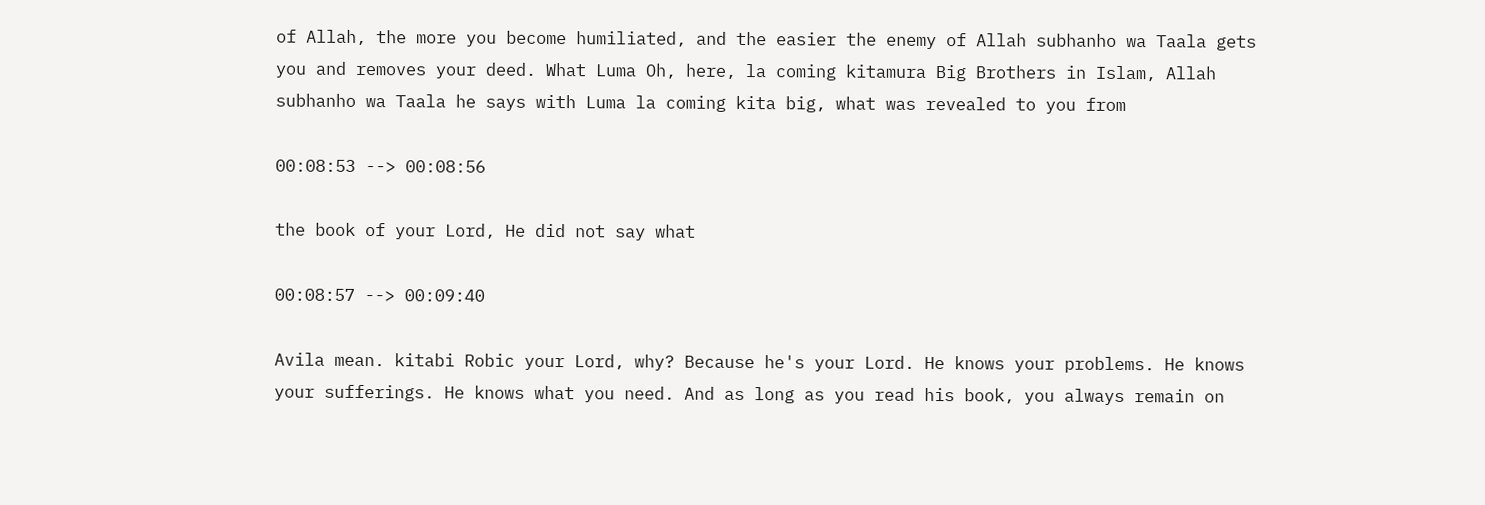of Allah, the more you become humiliated, and the easier the enemy of Allah subhanho wa Taala gets you and removes your deed. What Luma Oh, here, la coming kitamura Big Brothers in Islam, Allah subhanho wa Taala he says with Luma la coming kita big, what was revealed to you from

00:08:53 --> 00:08:56

the book of your Lord, He did not say what

00:08:57 --> 00:09:40

Avila mean. kitabi Robic your Lord, why? Because he's your Lord. He knows your problems. He knows your sufferings. He knows what you need. And as long as you read his book, you always remain on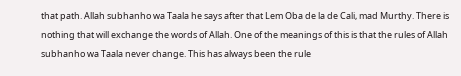that path. Allah subhanho wa Taala he says after that Lem Oba de la de Cali, mad Murthy. There is nothing that will exchange the words of Allah. One of the meanings of this is that the rules of Allah subhanho wa Taala never change. This has always been the rule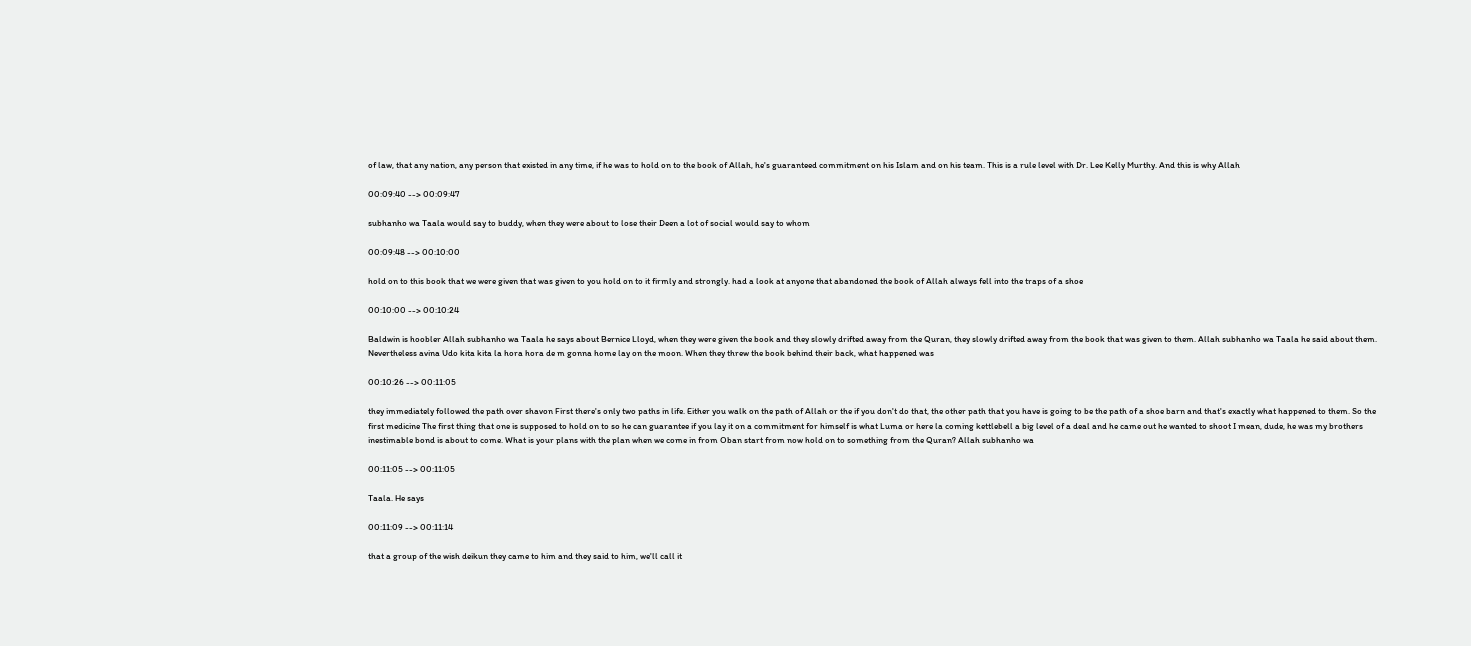of law, that any nation, any person that existed in any time, if he was to hold on to the book of Allah, he's guaranteed commitment on his Islam and on his team. This is a rule level with Dr. Lee Kelly Murthy. And this is why Allah

00:09:40 --> 00:09:47

subhanho wa Taala would say to buddy, when they were about to lose their Deen a lot of social would say to whom

00:09:48 --> 00:10:00

hold on to this book that we were given that was given to you hold on to it firmly and strongly. had a look at anyone that abandoned the book of Allah always fell into the traps of a shoe

00:10:00 --> 00:10:24

Baldwin is hoobler Allah subhanho wa Taala he says about Bernice Lloyd, when they were given the book and they slowly drifted away from the Quran, they slowly drifted away from the book that was given to them. Allah subhanho wa Taala he said about them. Nevertheless avina Udo kita kita la hora hora de m gonna home lay on the moon. When they threw the book behind their back, what happened was

00:10:26 --> 00:11:05

they immediately followed the path over shavon First there's only two paths in life. Either you walk on the path of Allah or the if you don't do that, the other path that you have is going to be the path of a shoe barn and that's exactly what happened to them. So the first medicine The first thing that one is supposed to hold on to so he can guarantee if you lay it on a commitment for himself is what Luma or here la coming kettlebell a big level of a deal and he came out he wanted to shoot I mean, dude, he was my brothers inestimable bond is about to come. What is your plans with the plan when we come in from Oban start from now hold on to something from the Quran? Allah subhanho wa

00:11:05 --> 00:11:05

Taala. He says

00:11:09 --> 00:11:14

that a group of the wish deikun they came to him and they said to him, we'll call it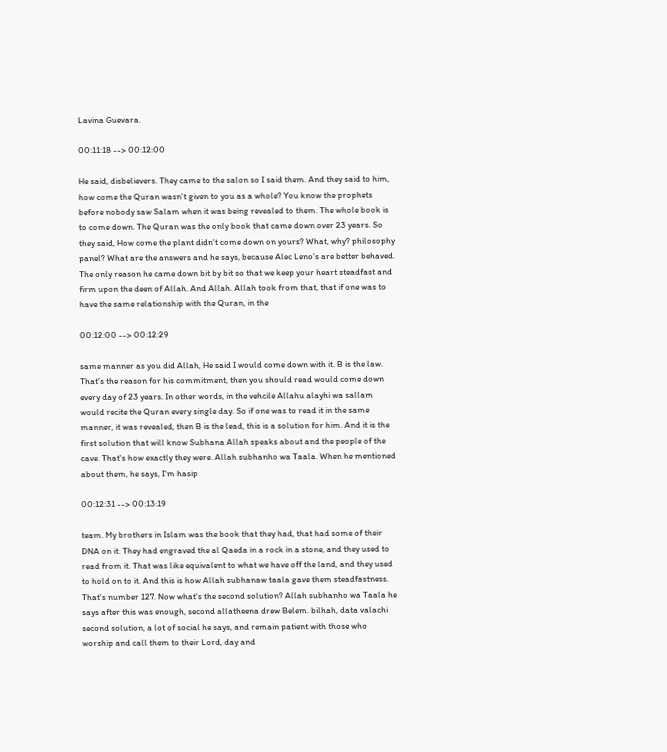Lavina Guevara.

00:11:18 --> 00:12:00

He said, disbelievers. They came to the salon so I said them. And they said to him, how come the Quran wasn't given to you as a whole? You know the prophets before nobody saw Salam when it was being revealed to them. The whole book is to come down. The Quran was the only book that came down over 23 years. So they said, How come the plant didn't come down on yours? What, why? philosophy panel? What are the answers and he says, because Alec Leno's are better behaved. The only reason he came down bit by bit so that we keep your heart steadfast and firm upon the deen of Allah. And Allah. Allah took from that, that if one was to have the same relationship with the Quran, in the

00:12:00 --> 00:12:29

same manner as you did Allah, He said I would come down with it. B is the law. That's the reason for his commitment, then you should read would come down every day of 23 years. In other words, in the vehcile Allahu alayhi wa sallam would recite the Quran every single day. So if one was to read it in the same manner, it was revealed, then B is the lead, this is a solution for him. And it is the first solution that will know Subhana Allah speaks about and the people of the cave. That's how exactly they were. Allah subhanho wa Taala. When he mentioned about them, he says, I'm hasip

00:12:31 --> 00:13:19

team. My brothers in Islam was the book that they had, that had some of their DNA on it. They had engraved the al Qaeda in a rock in a stone, and they used to read from it. That was like equivalent to what we have off the land, and they used to hold on to it. And this is how Allah subhanaw taala gave them steadfastness. That's number 127. Now what's the second solution? Allah subhanho wa Taala he says after this was enough, second allatheena drew Belem. bilhah, data valachi second solution, a lot of social he says, and remain patient with those who worship and call them to their Lord, day and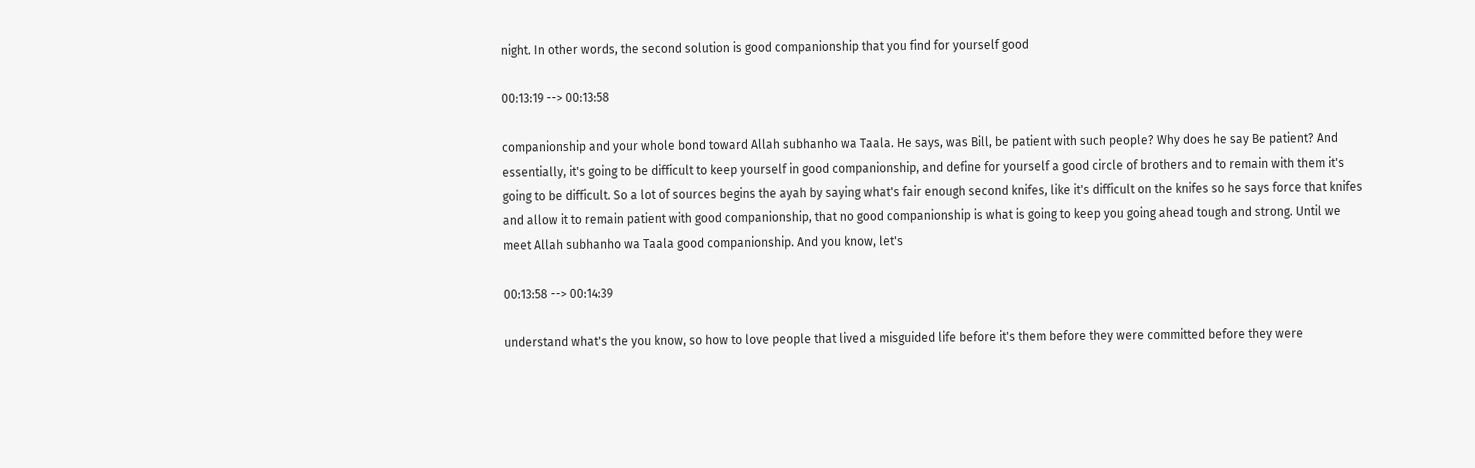night. In other words, the second solution is good companionship that you find for yourself good

00:13:19 --> 00:13:58

companionship and your whole bond toward Allah subhanho wa Taala. He says, was Bill, be patient with such people? Why does he say Be patient? And essentially, it's going to be difficult to keep yourself in good companionship, and define for yourself a good circle of brothers and to remain with them it's going to be difficult. So a lot of sources begins the ayah by saying what's fair enough second knifes, like it's difficult on the knifes so he says force that knifes and allow it to remain patient with good companionship, that no good companionship is what is going to keep you going ahead tough and strong. Until we meet Allah subhanho wa Taala good companionship. And you know, let's

00:13:58 --> 00:14:39

understand what's the you know, so how to love people that lived a misguided life before it's them before they were committed before they were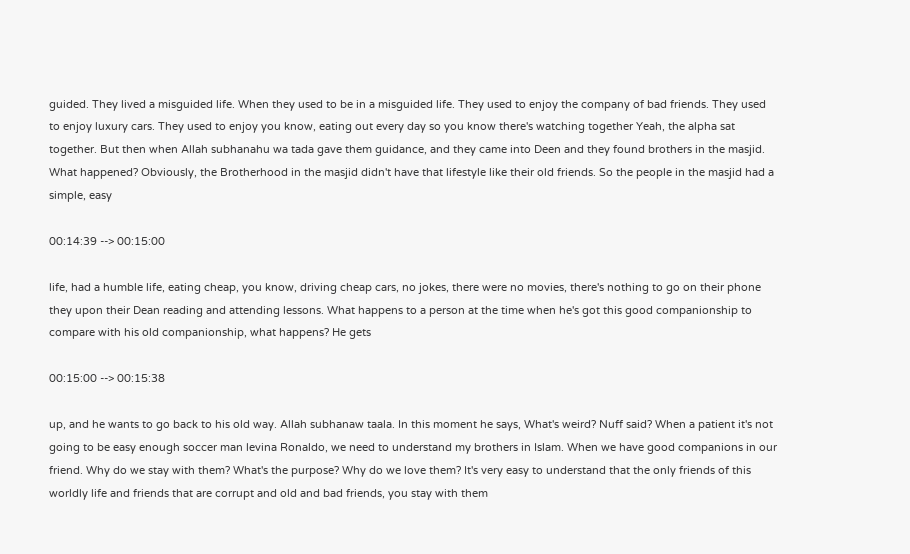guided. They lived a misguided life. When they used to be in a misguided life. They used to enjoy the company of bad friends. They used to enjoy luxury cars. They used to enjoy you know, eating out every day so you know there's watching together Yeah, the alpha sat together. But then when Allah subhanahu wa tada gave them guidance, and they came into Deen and they found brothers in the masjid. What happened? Obviously, the Brotherhood in the masjid didn't have that lifestyle like their old friends. So the people in the masjid had a simple, easy

00:14:39 --> 00:15:00

life, had a humble life, eating cheap, you know, driving cheap cars, no jokes, there were no movies, there's nothing to go on their phone they upon their Dean reading and attending lessons. What happens to a person at the time when he's got this good companionship to compare with his old companionship, what happens? He gets

00:15:00 --> 00:15:38

up, and he wants to go back to his old way. Allah subhanaw taala. In this moment he says, What's weird? Nuff said? When a patient it's not going to be easy enough soccer man levina Ronaldo, we need to understand my brothers in Islam. When we have good companions in our friend. Why do we stay with them? What's the purpose? Why do we love them? It's very easy to understand that the only friends of this worldly life and friends that are corrupt and old and bad friends, you stay with them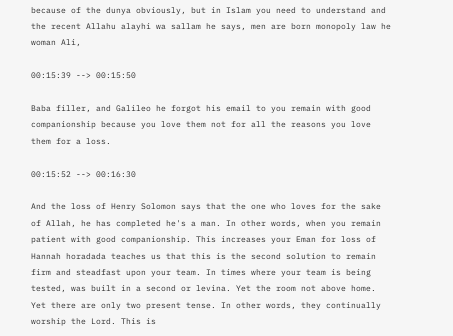because of the dunya obviously, but in Islam you need to understand and the recent Allahu alayhi wa sallam he says, men are born monopoly law he woman Ali,

00:15:39 --> 00:15:50

Baba filler, and Galileo he forgot his email to you remain with good companionship because you love them not for all the reasons you love them for a loss.

00:15:52 --> 00:16:30

And the loss of Henry Solomon says that the one who loves for the sake of Allah, he has completed he's a man. In other words, when you remain patient with good companionship. This increases your Eman for loss of Hannah horadada teaches us that this is the second solution to remain firm and steadfast upon your team. In times where your team is being tested, was built in a second or levina. Yet the room not above home. Yet there are only two present tense. In other words, they continually worship the Lord. This is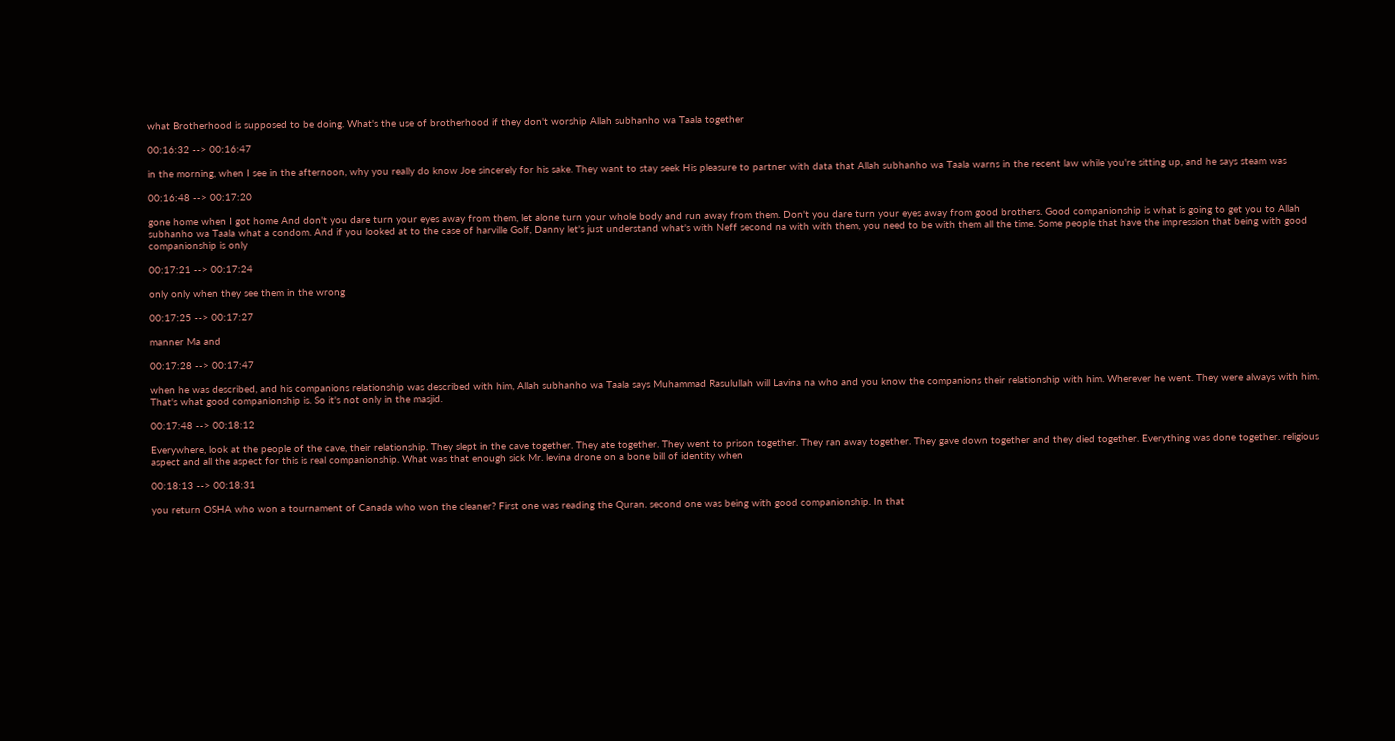what Brotherhood is supposed to be doing. What's the use of brotherhood if they don't worship Allah subhanho wa Taala together

00:16:32 --> 00:16:47

in the morning, when I see in the afternoon, why you really do know Joe sincerely for his sake. They want to stay seek His pleasure to partner with data that Allah subhanho wa Taala warns in the recent law while you're sitting up, and he says steam was

00:16:48 --> 00:17:20

gone home when I got home And don't you dare turn your eyes away from them, let alone turn your whole body and run away from them. Don't you dare turn your eyes away from good brothers. Good companionship is what is going to get you to Allah subhanho wa Taala what a condom. And if you looked at to the case of harville Golf, Danny let's just understand what's with Neff second na with with them, you need to be with them all the time. Some people that have the impression that being with good companionship is only

00:17:21 --> 00:17:24

only only when they see them in the wrong

00:17:25 --> 00:17:27

manner Ma and

00:17:28 --> 00:17:47

when he was described, and his companions relationship was described with him, Allah subhanho wa Taala says Muhammad Rasulullah will Lavina na who and you know the companions their relationship with him. Wherever he went. They were always with him. That's what good companionship is. So it's not only in the masjid.

00:17:48 --> 00:18:12

Everywhere, look at the people of the cave, their relationship. They slept in the cave together. They ate together. They went to prison together. They ran away together. They gave down together and they died together. Everything was done together. religious aspect and all the aspect for this is real companionship. What was that enough sick Mr. levina drone on a bone bill of identity when

00:18:13 --> 00:18:31

you return OSHA who won a tournament of Canada who won the cleaner? First one was reading the Quran. second one was being with good companionship. In that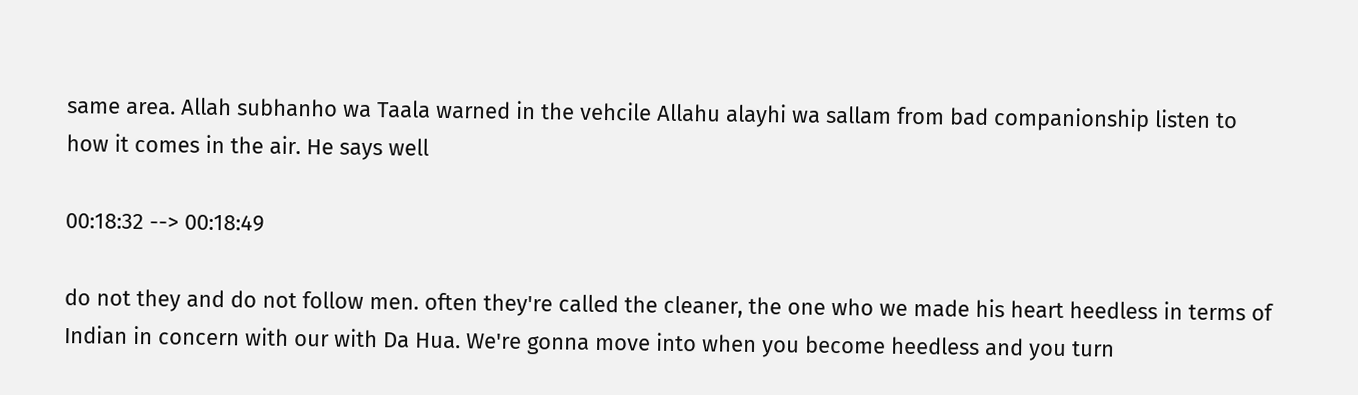same area. Allah subhanho wa Taala warned in the vehcile Allahu alayhi wa sallam from bad companionship listen to how it comes in the air. He says well

00:18:32 --> 00:18:49

do not they and do not follow men. often they're called the cleaner, the one who we made his heart heedless in terms of Indian in concern with our with Da Hua. We're gonna move into when you become heedless and you turn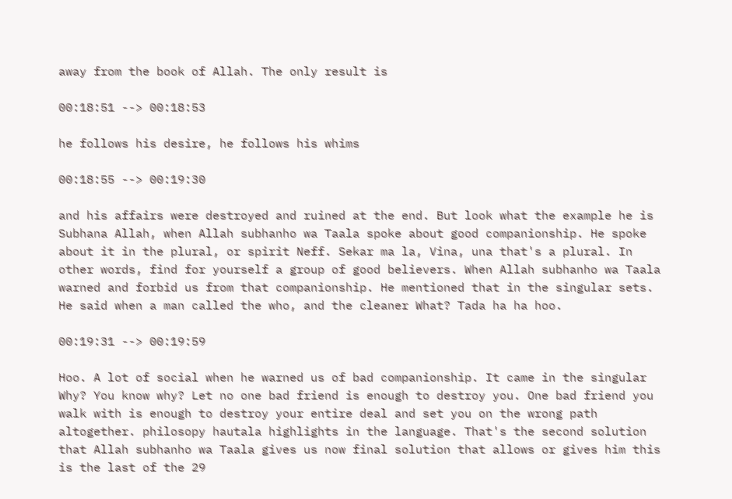away from the book of Allah. The only result is

00:18:51 --> 00:18:53

he follows his desire, he follows his whims

00:18:55 --> 00:19:30

and his affairs were destroyed and ruined at the end. But look what the example he is Subhana Allah, when Allah subhanho wa Taala spoke about good companionship. He spoke about it in the plural, or spirit Neff. Sekar ma la, Vina, una that's a plural. In other words, find for yourself a group of good believers. When Allah subhanho wa Taala warned and forbid us from that companionship. He mentioned that in the singular sets. He said when a man called the who, and the cleaner What? Tada ha ha hoo.

00:19:31 --> 00:19:59

Hoo. A lot of social when he warned us of bad companionship. It came in the singular Why? You know why? Let no one bad friend is enough to destroy you. One bad friend you walk with is enough to destroy your entire deal and set you on the wrong path altogether. philosopy hautala highlights in the language. That's the second solution that Allah subhanho wa Taala gives us now final solution that allows or gives him this is the last of the 29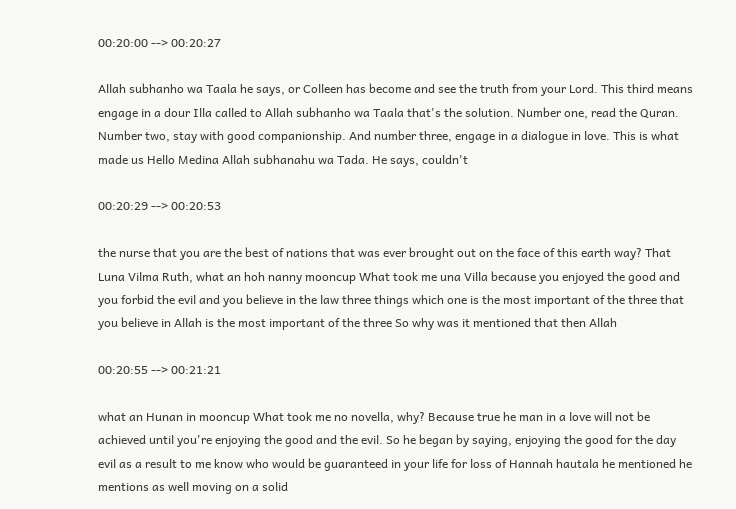00:20:00 --> 00:20:27

Allah subhanho wa Taala he says, or Colleen has become and see the truth from your Lord. This third means engage in a dour Illa called to Allah subhanho wa Taala that's the solution. Number one, read the Quran. Number two, stay with good companionship. And number three, engage in a dialogue in love. This is what made us Hello Medina Allah subhanahu wa Tada. He says, couldn't

00:20:29 --> 00:20:53

the nurse that you are the best of nations that was ever brought out on the face of this earth way? That Luna Vilma Ruth, what an hoh nanny mooncup What took me una Villa because you enjoyed the good and you forbid the evil and you believe in the law three things which one is the most important of the three that you believe in Allah is the most important of the three So why was it mentioned that then Allah

00:20:55 --> 00:21:21

what an Hunan in mooncup What took me no novella, why? Because true he man in a love will not be achieved until you're enjoying the good and the evil. So he began by saying, enjoying the good for the day evil as a result to me know who would be guaranteed in your life for loss of Hannah hautala he mentioned he mentions as well moving on a solid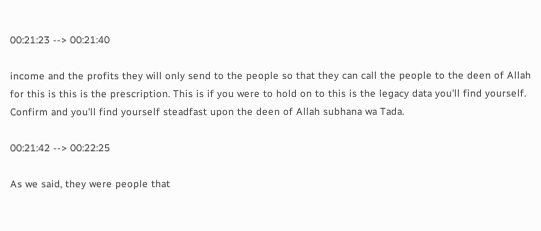00:21:23 --> 00:21:40

income and the profits they will only send to the people so that they can call the people to the deen of Allah for this is this is the prescription. This is if you were to hold on to this is the legacy data you'll find yourself. Confirm and you'll find yourself steadfast upon the deen of Allah subhana wa Tada.

00:21:42 --> 00:22:25

As we said, they were people that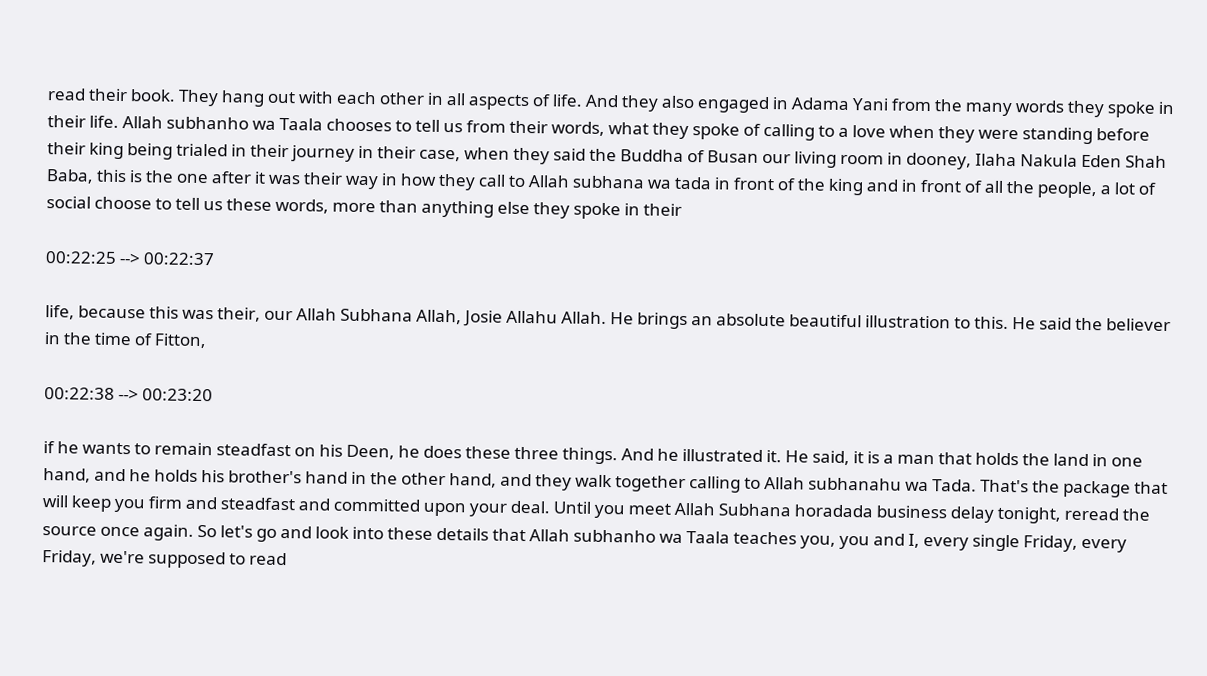read their book. They hang out with each other in all aspects of life. And they also engaged in Adama Yani from the many words they spoke in their life. Allah subhanho wa Taala chooses to tell us from their words, what they spoke of calling to a love when they were standing before their king being trialed in their journey in their case, when they said the Buddha of Busan our living room in dooney, Ilaha Nakula Eden Shah Baba, this is the one after it was their way in how they call to Allah subhana wa tada in front of the king and in front of all the people, a lot of social choose to tell us these words, more than anything else they spoke in their

00:22:25 --> 00:22:37

life, because this was their, our Allah Subhana Allah, Josie Allahu Allah. He brings an absolute beautiful illustration to this. He said the believer in the time of Fitton,

00:22:38 --> 00:23:20

if he wants to remain steadfast on his Deen, he does these three things. And he illustrated it. He said, it is a man that holds the land in one hand, and he holds his brother's hand in the other hand, and they walk together calling to Allah subhanahu wa Tada. That's the package that will keep you firm and steadfast and committed upon your deal. Until you meet Allah Subhana horadada business delay tonight, reread the source once again. So let's go and look into these details that Allah subhanho wa Taala teaches you, you and I, every single Friday, every Friday, we're supposed to read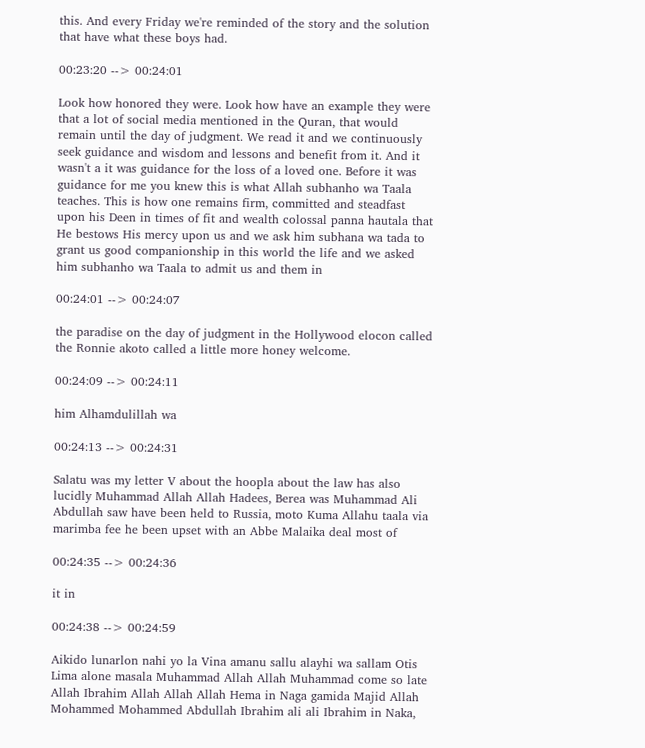this. And every Friday we're reminded of the story and the solution that have what these boys had.

00:23:20 --> 00:24:01

Look how honored they were. Look how have an example they were that a lot of social media mentioned in the Quran, that would remain until the day of judgment. We read it and we continuously seek guidance and wisdom and lessons and benefit from it. And it wasn't a it was guidance for the loss of a loved one. Before it was guidance for me you knew this is what Allah subhanho wa Taala teaches. This is how one remains firm, committed and steadfast upon his Deen in times of fit and wealth colossal panna hautala that He bestows His mercy upon us and we ask him subhana wa tada to grant us good companionship in this world the life and we asked him subhanho wa Taala to admit us and them in

00:24:01 --> 00:24:07

the paradise on the day of judgment in the Hollywood elocon called the Ronnie akoto called a little more honey welcome.

00:24:09 --> 00:24:11

him Alhamdulillah wa

00:24:13 --> 00:24:31

Salatu was my letter V about the hoopla about the law has also lucidly Muhammad Allah Allah Hadees, Berea was Muhammad Ali Abdullah saw have been held to Russia, moto Kuma Allahu taala via marimba fee he been upset with an Abbe Malaika deal most of

00:24:35 --> 00:24:36

it in

00:24:38 --> 00:24:59

Aikido lunarlon nahi yo la Vina amanu sallu alayhi wa sallam Otis Lima alone masala Muhammad Allah Allah Muhammad come so late Allah Ibrahim Allah Allah Allah Hema in Naga gamida Majid Allah Mohammed Mohammed Abdullah Ibrahim ali ali Ibrahim in Naka,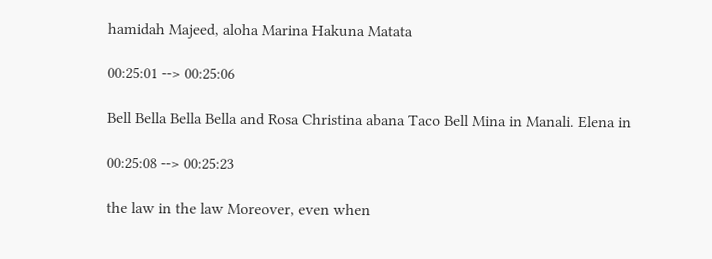hamidah Majeed, aloha Marina Hakuna Matata

00:25:01 --> 00:25:06

Bell Bella Bella Bella and Rosa Christina abana Taco Bell Mina in Manali. Elena in

00:25:08 --> 00:25:23

the law in the law Moreover, even when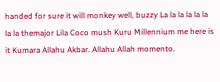handed for sure it will monkey well, buzzy La la la la la la la la themajor Lila Coco mush Kuru Millennium me here is it Kumara Allahu Akbar. Allahu Allah momento.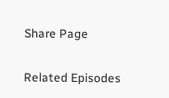Share Page

Related Episodes